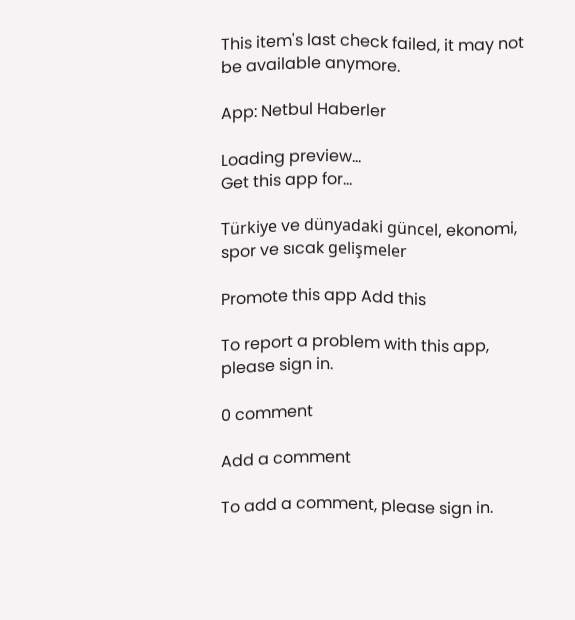This item's last check failed, it may not be available anymore.

App: Netbul Haberler

Loading preview...
Get this app for...

Türkiye ve dünyadaki güncel, ekonomi, spor ve sıcak gelişmeler

Promote this app Add this

To report a problem with this app, please sign in.

0 comment

Add a comment

To add a comment, please sign in.